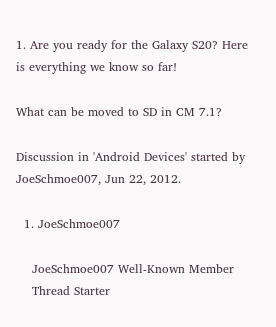1. Are you ready for the Galaxy S20? Here is everything we know so far!

What can be moved to SD in CM 7.1?

Discussion in 'Android Devices' started by JoeSchmoe007, Jun 22, 2012.

  1. JoeSchmoe007

    JoeSchmoe007 Well-Known Member
    Thread Starter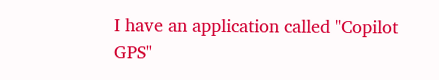I have an application called "Copilot GPS"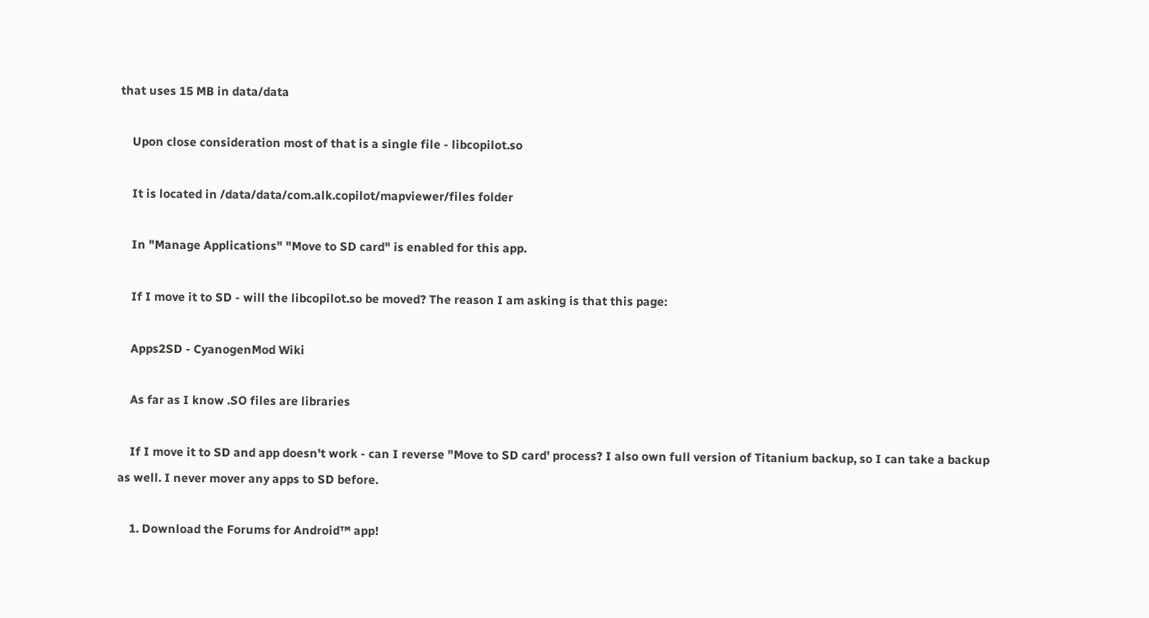that uses 15 MB in data/data

    Upon close consideration most of that is a single file - libcopilot.so

    It is located in /data/data/com.alk.copilot/mapviewer/files folder

    In "Manage Applications" "Move to SD card" is enabled for this app.

    If I move it to SD - will the libcopilot.so be moved? The reason I am asking is that this page:

    Apps2SD - CyanogenMod Wiki

    As far as I know .SO files are libraries

    If I move it to SD and app doesn't work - can I reverse "Move to SD card' process? I also own full version of Titanium backup, so I can take a backup as well. I never mover any apps to SD before.

    1. Download the Forums for Android™ app!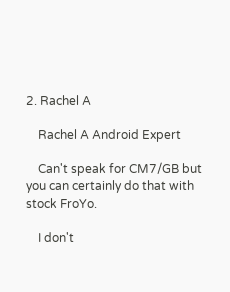2. Rachel A

    Rachel A Android Expert

    Can't speak for CM7/GB but you can certainly do that with stock FroYo.

    I don't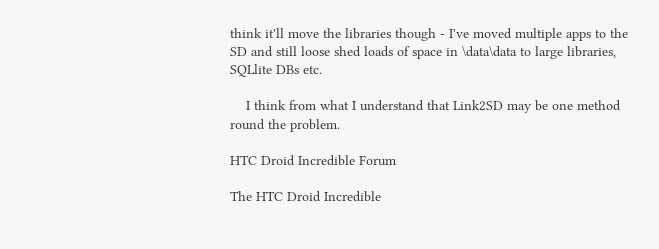think it'll move the libraries though - I've moved multiple apps to the SD and still loose shed loads of space in \data\data to large libraries, SQLlite DBs etc.

    I think from what I understand that Link2SD may be one method round the problem.

HTC Droid Incredible Forum

The HTC Droid Incredible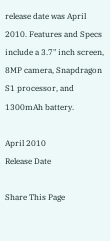release date was April 2010. Features and Specs include a 3.7" inch screen, 8MP camera, Snapdragon S1 processor, and 1300mAh battery.

April 2010
Release Date

Share This Page